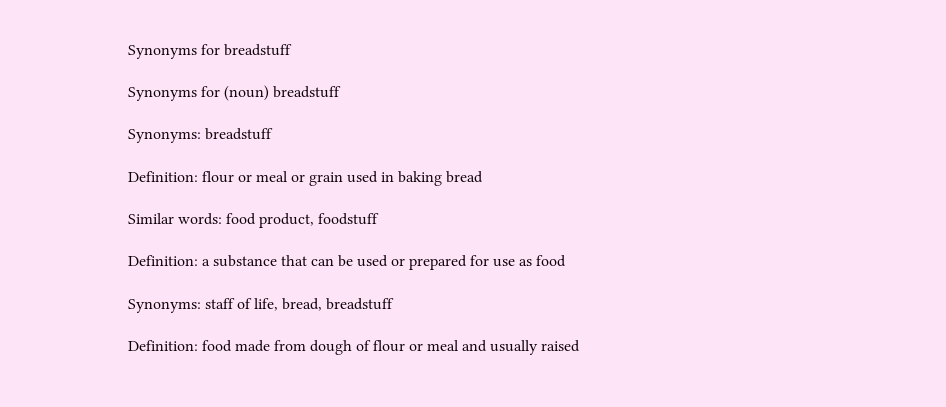Synonyms for breadstuff

Synonyms for (noun) breadstuff

Synonyms: breadstuff

Definition: flour or meal or grain used in baking bread

Similar words: food product, foodstuff

Definition: a substance that can be used or prepared for use as food

Synonyms: staff of life, bread, breadstuff

Definition: food made from dough of flour or meal and usually raised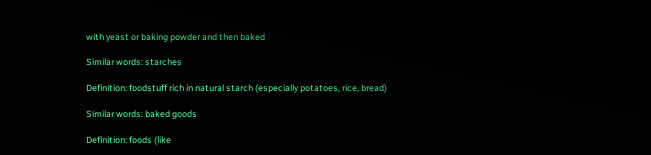with yeast or baking powder and then baked

Similar words: starches

Definition: foodstuff rich in natural starch (especially potatoes, rice, bread)

Similar words: baked goods

Definition: foods (like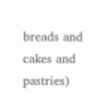breads and cakes and pastries)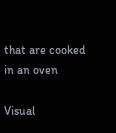that are cooked in an oven

Visual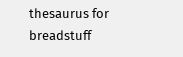thesaurus for breadstuff